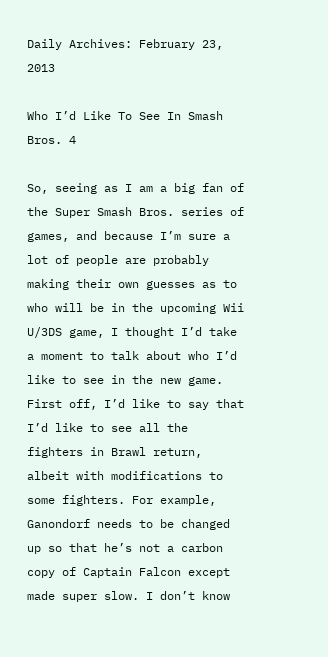Daily Archives: February 23, 2013

Who I’d Like To See In Smash Bros. 4

So, seeing as I am a big fan of the Super Smash Bros. series of games, and because I’m sure a lot of people are probably making their own guesses as to who will be in the upcoming Wii U/3DS game, I thought I’d take a moment to talk about who I’d like to see in the new game. First off, I’d like to say that I’d like to see all the fighters in Brawl return, albeit with modifications to some fighters. For example, Ganondorf needs to be changed up so that he’s not a carbon copy of Captain Falcon except made super slow. I don’t know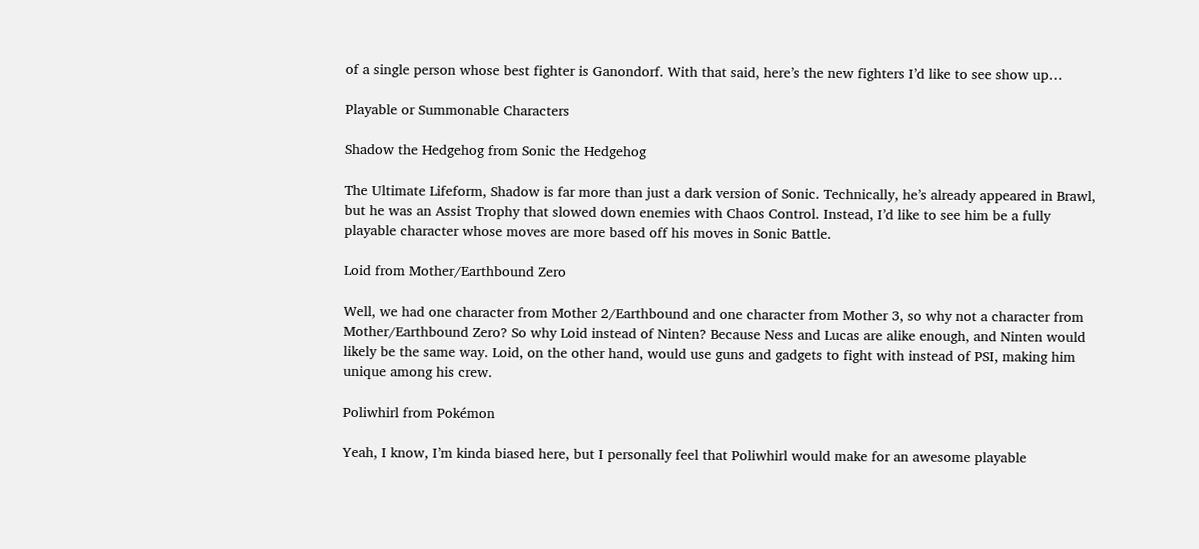of a single person whose best fighter is Ganondorf. With that said, here’s the new fighters I’d like to see show up…

Playable or Summonable Characters

Shadow the Hedgehog from Sonic the Hedgehog

The Ultimate Lifeform, Shadow is far more than just a dark version of Sonic. Technically, he’s already appeared in Brawl, but he was an Assist Trophy that slowed down enemies with Chaos Control. Instead, I’d like to see him be a fully playable character whose moves are more based off his moves in Sonic Battle.

Loid from Mother/Earthbound Zero

Well, we had one character from Mother 2/Earthbound and one character from Mother 3, so why not a character from Mother/Earthbound Zero? So why Loid instead of Ninten? Because Ness and Lucas are alike enough, and Ninten would likely be the same way. Loid, on the other hand, would use guns and gadgets to fight with instead of PSI, making him unique among his crew.

Poliwhirl from Pokémon

Yeah, I know, I’m kinda biased here, but I personally feel that Poliwhirl would make for an awesome playable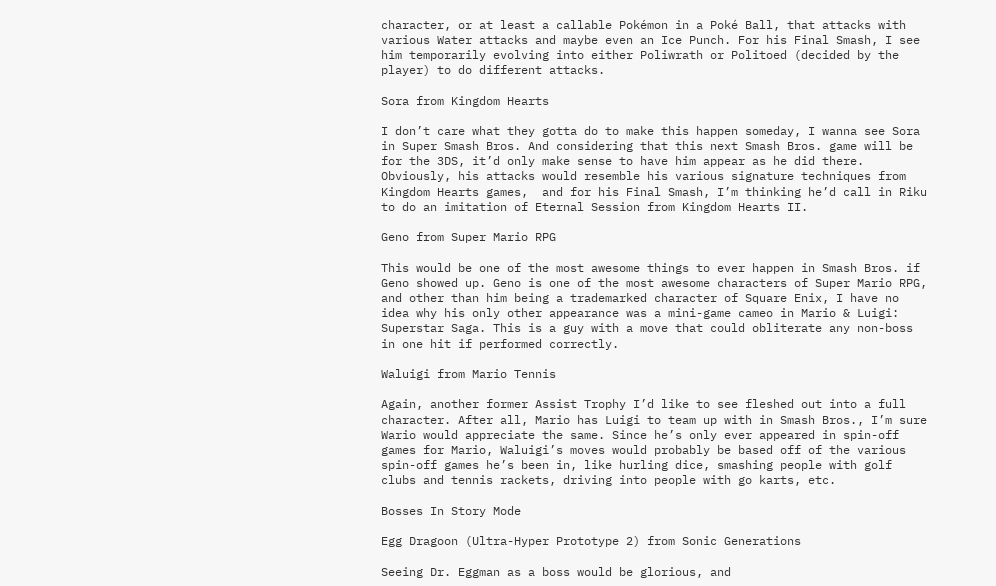character, or at least a callable Pokémon in a Poké Ball, that attacks with various Water attacks and maybe even an Ice Punch. For his Final Smash, I see him temporarily evolving into either Poliwrath or Politoed (decided by the player) to do different attacks.

Sora from Kingdom Hearts

I don’t care what they gotta do to make this happen someday, I wanna see Sora in Super Smash Bros. And considering that this next Smash Bros. game will be for the 3DS, it’d only make sense to have him appear as he did there. Obviously, his attacks would resemble his various signature techniques from Kingdom Hearts games,  and for his Final Smash, I’m thinking he’d call in Riku to do an imitation of Eternal Session from Kingdom Hearts II.

Geno from Super Mario RPG

This would be one of the most awesome things to ever happen in Smash Bros. if Geno showed up. Geno is one of the most awesome characters of Super Mario RPG, and other than him being a trademarked character of Square Enix, I have no idea why his only other appearance was a mini-game cameo in Mario & Luigi: Superstar Saga. This is a guy with a move that could obliterate any non-boss in one hit if performed correctly.

Waluigi from Mario Tennis

Again, another former Assist Trophy I’d like to see fleshed out into a full character. After all, Mario has Luigi to team up with in Smash Bros., I’m sure Wario would appreciate the same. Since he’s only ever appeared in spin-off games for Mario, Waluigi’s moves would probably be based off of the various spin-off games he’s been in, like hurling dice, smashing people with golf clubs and tennis rackets, driving into people with go karts, etc.

Bosses In Story Mode

Egg Dragoon (Ultra-Hyper Prototype 2) from Sonic Generations

Seeing Dr. Eggman as a boss would be glorious, and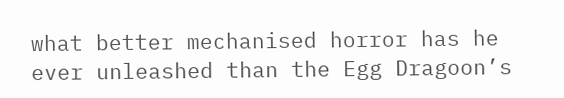what better mechanised horror has he ever unleashed than the Egg Dragoon’s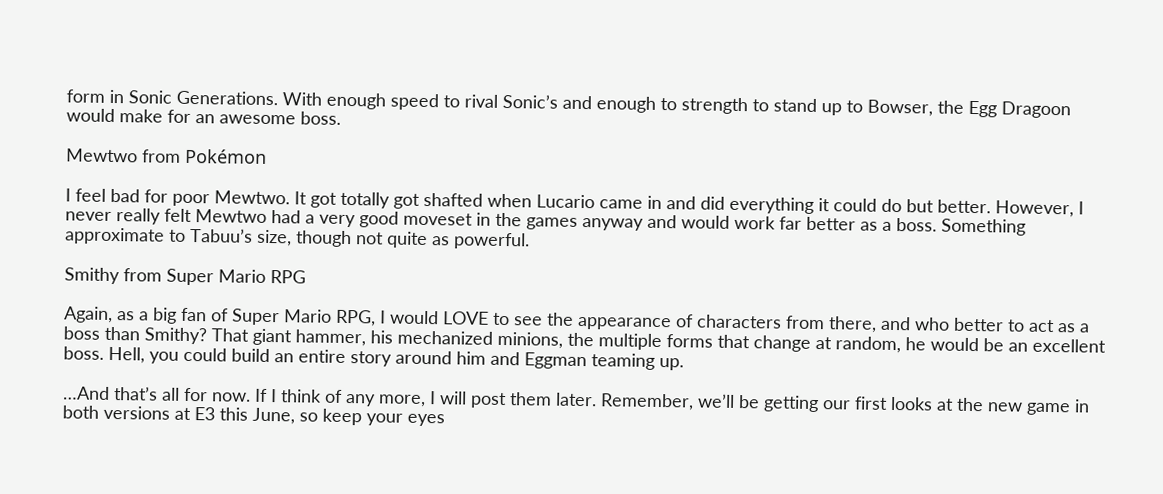form in Sonic Generations. With enough speed to rival Sonic’s and enough to strength to stand up to Bowser, the Egg Dragoon would make for an awesome boss.

Mewtwo from Pokémon

I feel bad for poor Mewtwo. It got totally got shafted when Lucario came in and did everything it could do but better. However, I never really felt Mewtwo had a very good moveset in the games anyway and would work far better as a boss. Something approximate to Tabuu’s size, though not quite as powerful.

Smithy from Super Mario RPG

Again, as a big fan of Super Mario RPG, I would LOVE to see the appearance of characters from there, and who better to act as a boss than Smithy? That giant hammer, his mechanized minions, the multiple forms that change at random, he would be an excellent boss. Hell, you could build an entire story around him and Eggman teaming up.

…And that’s all for now. If I think of any more, I will post them later. Remember, we’ll be getting our first looks at the new game in both versions at E3 this June, so keep your eyes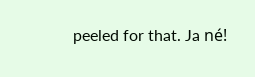peeled for that. Ja né!